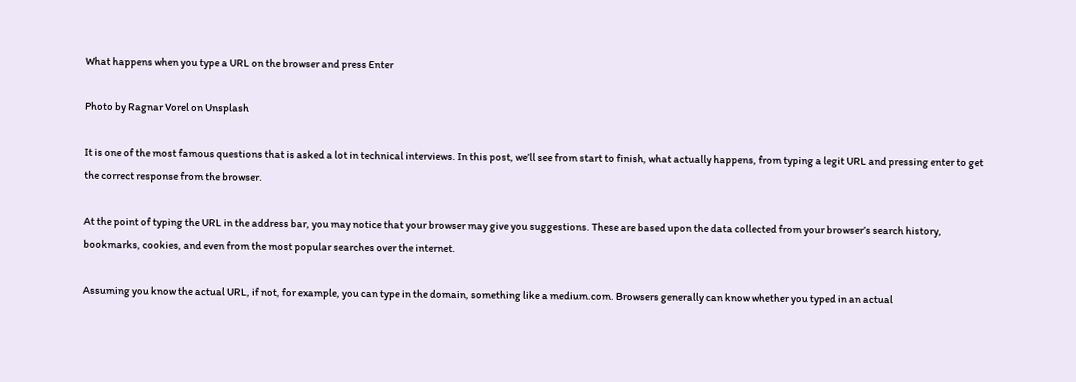What happens when you type a URL on the browser and press Enter

Photo by Ragnar Vorel on Unsplash

It is one of the most famous questions that is asked a lot in technical interviews. In this post, we’ll see from start to finish, what actually happens, from typing a legit URL and pressing enter to get the correct response from the browser.

At the point of typing the URL in the address bar, you may notice that your browser may give you suggestions. These are based upon the data collected from your browser’s search history, bookmarks, cookies, and even from the most popular searches over the internet.

Assuming you know the actual URL, if not, for example, you can type in the domain, something like a medium.com. Browsers generally can know whether you typed in an actual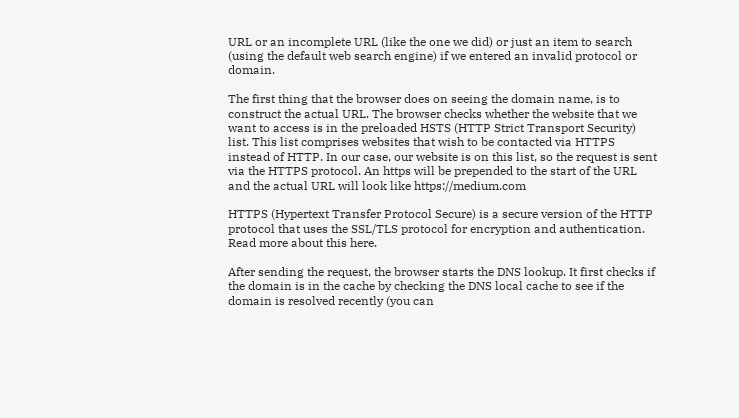URL or an incomplete URL (like the one we did) or just an item to search (using the default web search engine) if we entered an invalid protocol or domain.

The first thing that the browser does on seeing the domain name, is to construct the actual URL. The browser checks whether the website that we want to access is in the preloaded HSTS (HTTP Strict Transport Security) list. This list comprises websites that wish to be contacted via HTTPS instead of HTTP. In our case, our website is on this list, so the request is sent via the HTTPS protocol. An https will be prepended to the start of the URL and the actual URL will look like https://medium.com

HTTPS (Hypertext Transfer Protocol Secure) is a secure version of the HTTP protocol that uses the SSL/TLS protocol for encryption and authentication. Read more about this here.

After sending the request, the browser starts the DNS lookup. It first checks if the domain is in the cache by checking the DNS local cache to see if the domain is resolved recently (you can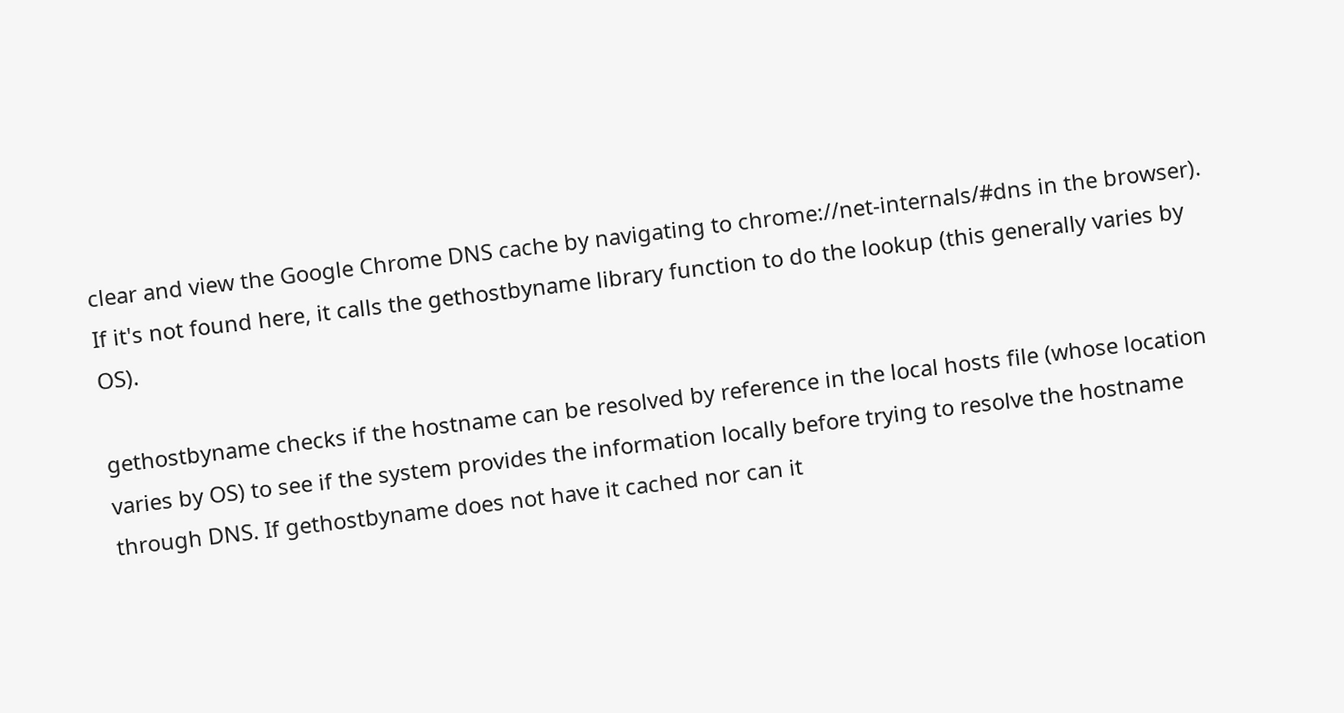clear and view the Google Chrome DNS cache by navigating to chrome://net-internals/#dns in the browser). If it's not found here, it calls the gethostbyname library function to do the lookup (this generally varies by OS).

gethostbyname checks if the hostname can be resolved by reference in the local hosts file (whose location varies by OS) to see if the system provides the information locally before trying to resolve the hostname through DNS. If gethostbyname does not have it cached nor can it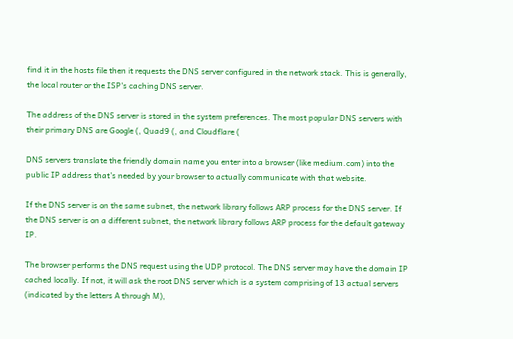find it in the hosts file then it requests the DNS server configured in the network stack. This is generally, the local router or the ISP's caching DNS server.

The address of the DNS server is stored in the system preferences. The most popular DNS servers with their primary DNS are Google (, Quad9 (, and Cloudflare (

DNS servers translate the friendly domain name you enter into a browser (like medium.com) into the public IP address that’s needed by your browser to actually communicate with that website.

If the DNS server is on the same subnet, the network library follows ARP process for the DNS server. If the DNS server is on a different subnet, the network library follows ARP process for the default gateway IP.

The browser performs the DNS request using the UDP protocol. The DNS server may have the domain IP cached locally. If not, it will ask the root DNS server which is a system comprising of 13 actual servers (indicated by the letters A through M),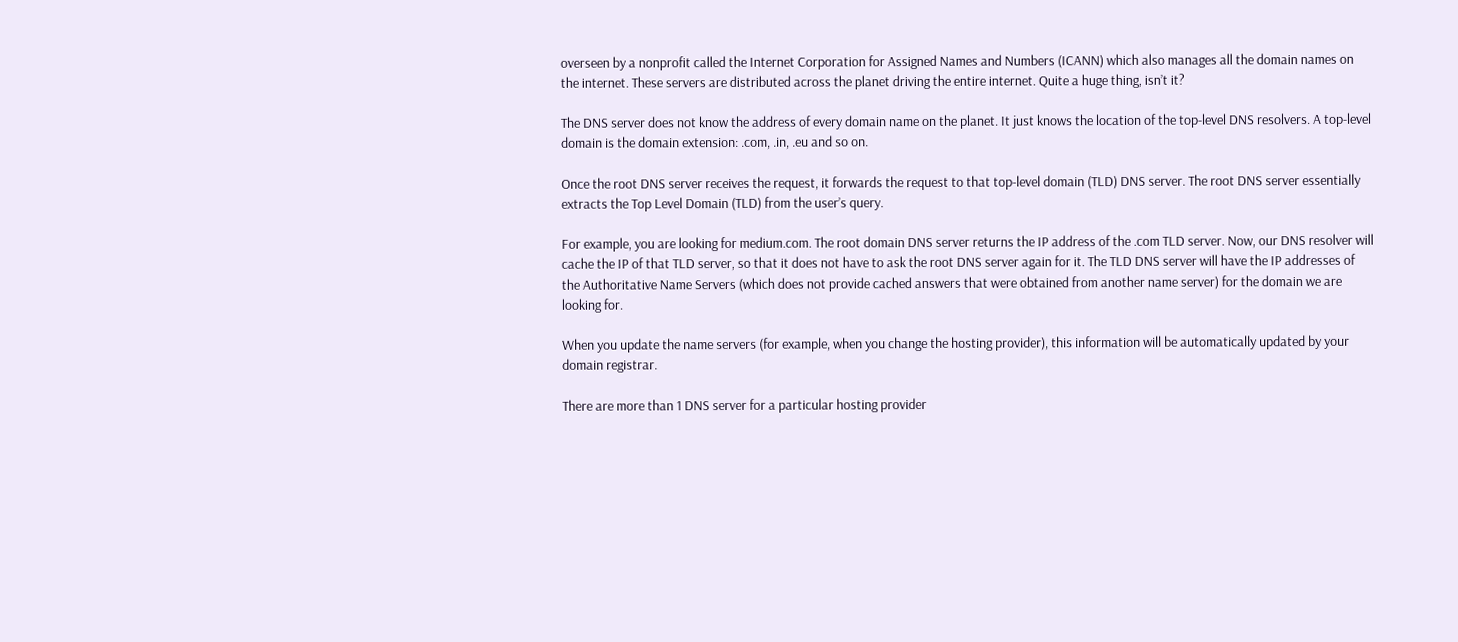overseen by a nonprofit called the Internet Corporation for Assigned Names and Numbers (ICANN) which also manages all the domain names on the internet. These servers are distributed across the planet driving the entire internet. Quite a huge thing, isn’t it?

The DNS server does not know the address of every domain name on the planet. It just knows the location of the top-level DNS resolvers. A top-level domain is the domain extension: .com, .in, .eu and so on.

Once the root DNS server receives the request, it forwards the request to that top-level domain (TLD) DNS server. The root DNS server essentially extracts the Top Level Domain (TLD) from the user’s query.

For example, you are looking for medium.com. The root domain DNS server returns the IP address of the .com TLD server. Now, our DNS resolver will cache the IP of that TLD server, so that it does not have to ask the root DNS server again for it. The TLD DNS server will have the IP addresses of the Authoritative Name Servers (which does not provide cached answers that were obtained from another name server) for the domain we are looking for.

When you update the name servers (for example, when you change the hosting provider), this information will be automatically updated by your domain registrar.

There are more than 1 DNS server for a particular hosting provider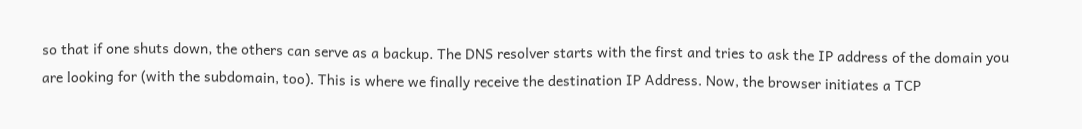so that if one shuts down, the others can serve as a backup. The DNS resolver starts with the first and tries to ask the IP address of the domain you are looking for (with the subdomain, too). This is where we finally receive the destination IP Address. Now, the browser initiates a TCP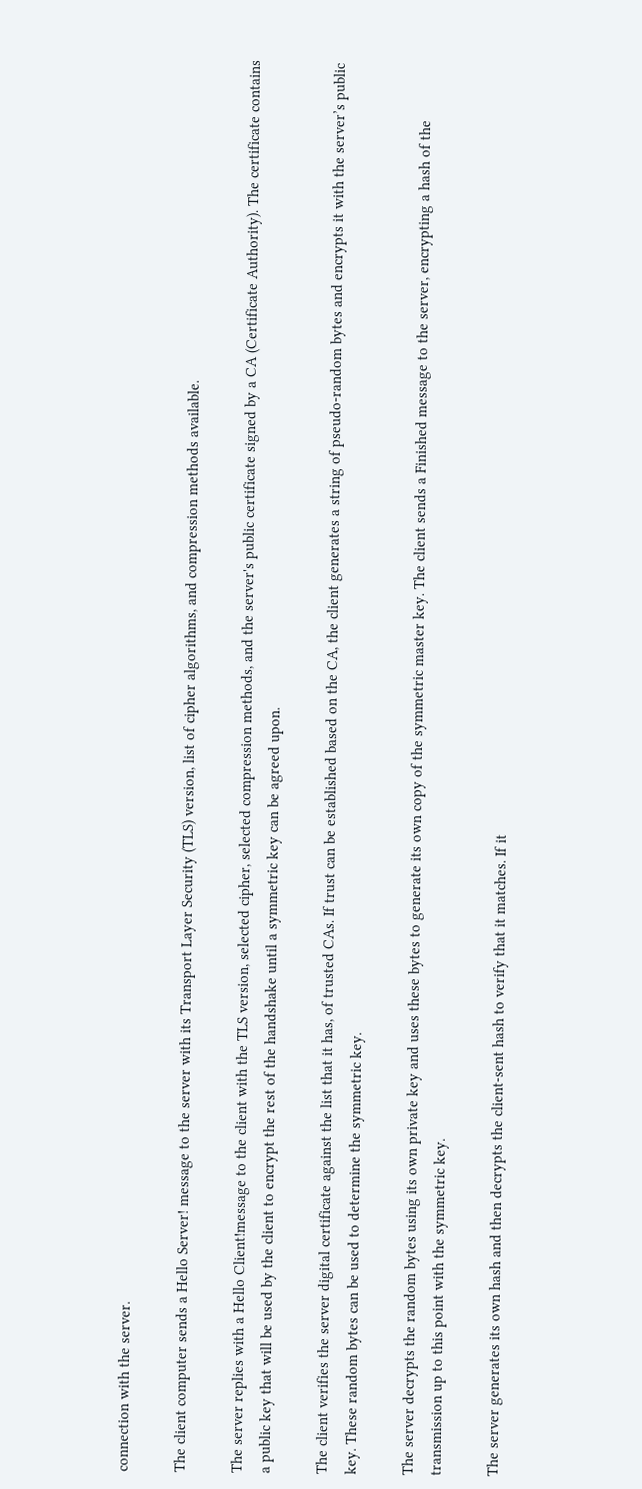connection with the server.

The client computer sends a Hello Server! message to the server with its Transport Layer Security (TLS) version, list of cipher algorithms, and compression methods available.

The server replies with a Hello Client!message to the client with the TLS version, selected cipher, selected compression methods, and the server's public certificate signed by a CA (Certificate Authority). The certificate contains a public key that will be used by the client to encrypt the rest of the handshake until a symmetric key can be agreed upon.

The client verifies the server digital certificate against the list that it has, of trusted CAs. If trust can be established based on the CA, the client generates a string of pseudo-random bytes and encrypts it with the server’s public key. These random bytes can be used to determine the symmetric key.

The server decrypts the random bytes using its own private key and uses these bytes to generate its own copy of the symmetric master key. The client sends a Finished message to the server, encrypting a hash of the transmission up to this point with the symmetric key.

The server generates its own hash and then decrypts the client-sent hash to verify that it matches. If it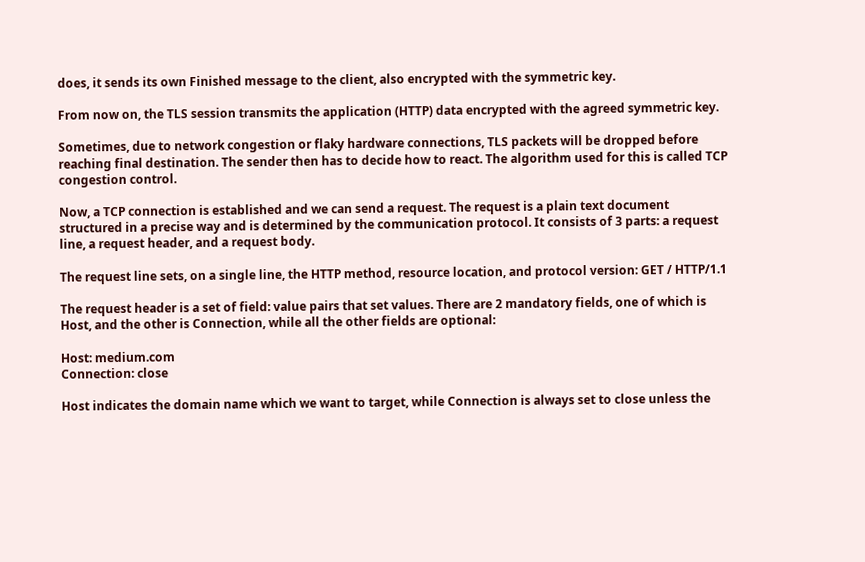does, it sends its own Finished message to the client, also encrypted with the symmetric key.

From now on, the TLS session transmits the application (HTTP) data encrypted with the agreed symmetric key.

Sometimes, due to network congestion or flaky hardware connections, TLS packets will be dropped before reaching final destination. The sender then has to decide how to react. The algorithm used for this is called TCP congestion control.

Now, a TCP connection is established and we can send a request. The request is a plain text document structured in a precise way and is determined by the communication protocol. It consists of 3 parts: a request line, a request header, and a request body.

The request line sets, on a single line, the HTTP method, resource location, and protocol version: GET / HTTP/1.1

The request header is a set of field: value pairs that set values. There are 2 mandatory fields, one of which is Host, and the other is Connection, while all the other fields are optional:

Host: medium.com
Connection: close

Host indicates the domain name which we want to target, while Connection is always set to close unless the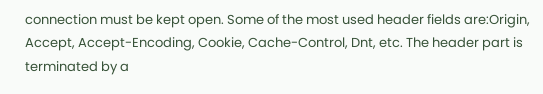connection must be kept open. Some of the most used header fields are:Origin, Accept, Accept-Encoding, Cookie, Cache-Control, Dnt, etc. The header part is terminated by a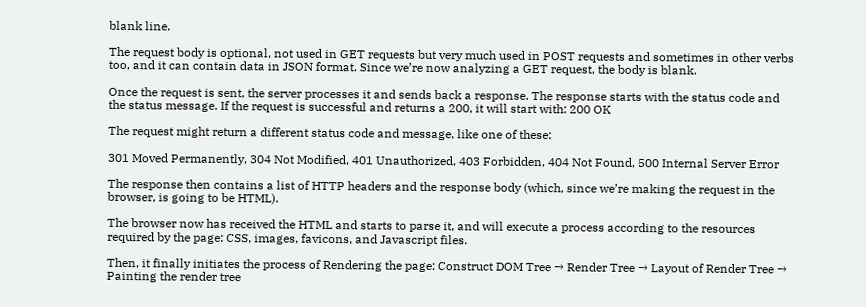blank line.

The request body is optional, not used in GET requests but very much used in POST requests and sometimes in other verbs too, and it can contain data in JSON format. Since we’re now analyzing a GET request, the body is blank.

Once the request is sent, the server processes it and sends back a response. The response starts with the status code and the status message. If the request is successful and returns a 200, it will start with: 200 OK

The request might return a different status code and message, like one of these:

301 Moved Permanently, 304 Not Modified, 401 Unauthorized, 403 Forbidden, 404 Not Found, 500 Internal Server Error

The response then contains a list of HTTP headers and the response body (which, since we’re making the request in the browser, is going to be HTML).

The browser now has received the HTML and starts to parse it, and will execute a process according to the resources required by the page: CSS, images, favicons, and Javascript files.

Then, it finally initiates the process of Rendering the page: Construct DOM Tree → Render Tree → Layout of Render Tree → Painting the render tree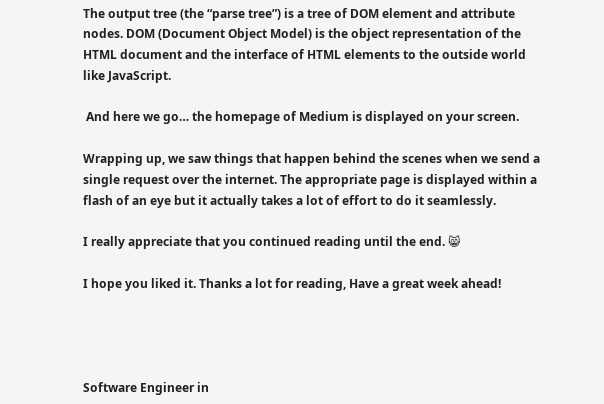The output tree (the “parse tree”) is a tree of DOM element and attribute nodes. DOM (Document Object Model) is the object representation of the HTML document and the interface of HTML elements to the outside world like JavaScript.

 And here we go… the homepage of Medium is displayed on your screen.

Wrapping up, we saw things that happen behind the scenes when we send a single request over the internet. The appropriate page is displayed within a flash of an eye but it actually takes a lot of effort to do it seamlessly.

I really appreciate that you continued reading until the end. 😸

I hope you liked it. Thanks a lot for reading, Have a great week ahead!




Software Engineer in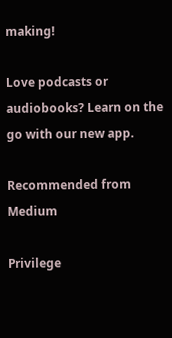making!

Love podcasts or audiobooks? Learn on the go with our new app.

Recommended from Medium

Privilege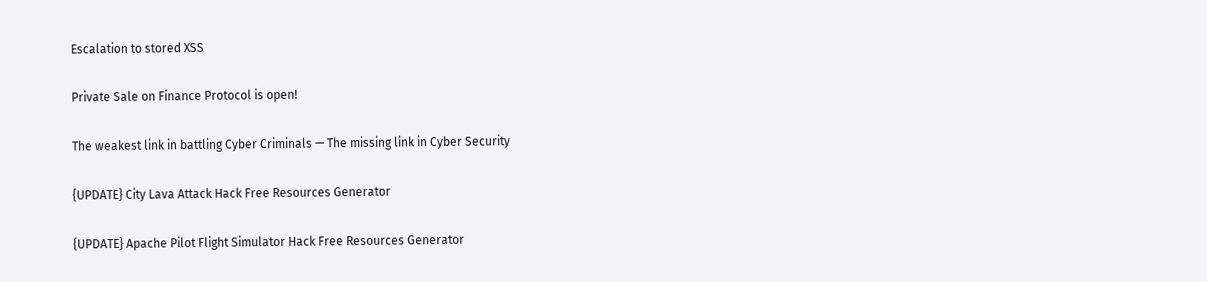Escalation to stored XSS

Private Sale on Finance Protocol is open!

The weakest link in battling Cyber Criminals — The missing link in Cyber Security

{UPDATE} City Lava Attack Hack Free Resources Generator

{UPDATE} Apache Pilot Flight Simulator Hack Free Resources Generator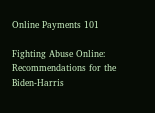Online Payments 101

Fighting Abuse Online: Recommendations for the Biden-Harris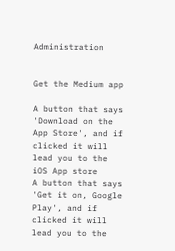Administration


Get the Medium app

A button that says 'Download on the App Store', and if clicked it will lead you to the iOS App store
A button that says 'Get it on, Google Play', and if clicked it will lead you to the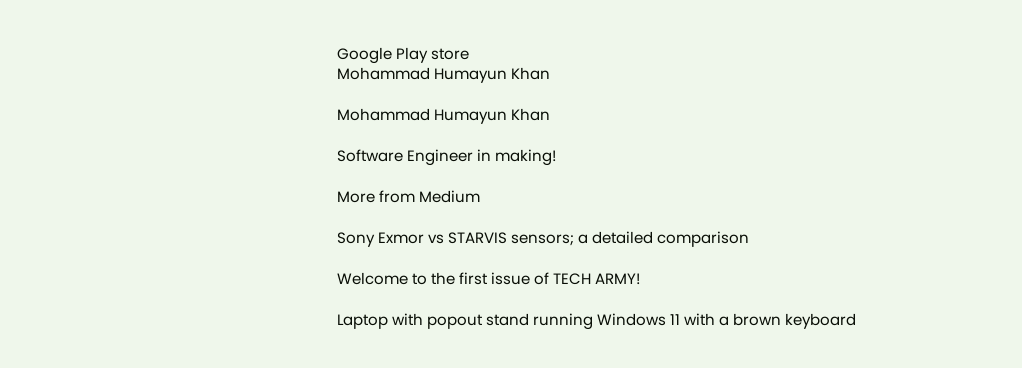Google Play store
Mohammad Humayun Khan

Mohammad Humayun Khan

Software Engineer in making!

More from Medium

Sony Exmor vs STARVIS sensors; a detailed comparison

Welcome to the first issue of TECH ARMY!

Laptop with popout stand running Windows 11 with a brown keyboard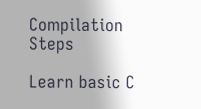Compilation Steps

Learn basic C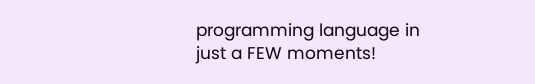programming language in just a FEW moments!